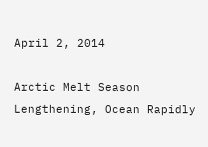April 2, 2014

Arctic Melt Season Lengthening, Ocean Rapidly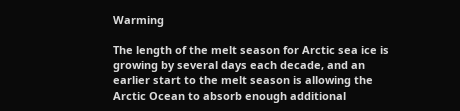Warming

The length of the melt season for Arctic sea ice is growing by several days each decade, and an earlier start to the melt season is allowing the Arctic Ocean to absorb enough additional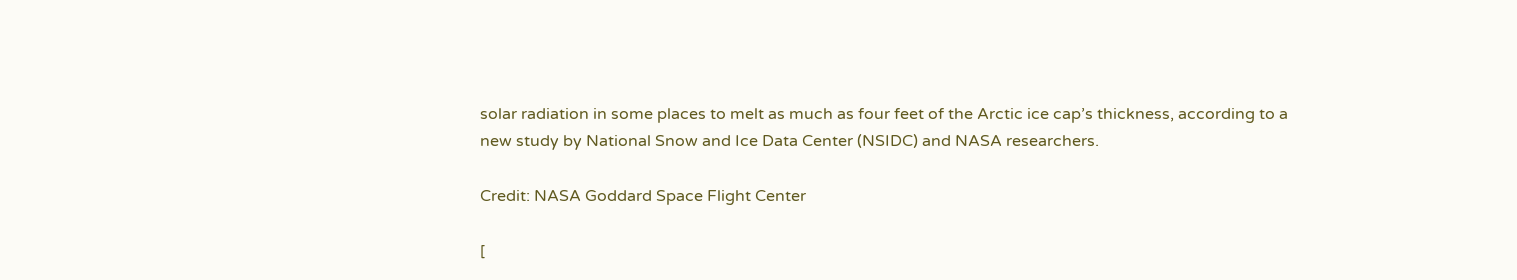solar radiation in some places to melt as much as four feet of the Arctic ice cap’s thickness, according to a new study by National Snow and Ice Data Center (NSIDC) and NASA researchers.

Credit: NASA Goddard Space Flight Center

[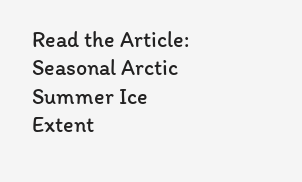Read the Article: Seasonal Arctic Summer Ice Extent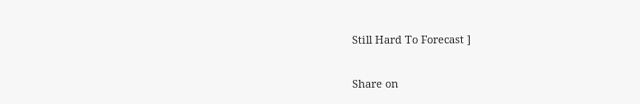Still Hard To Forecast ]

Share on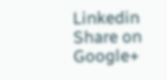Linkedin Share on Google+